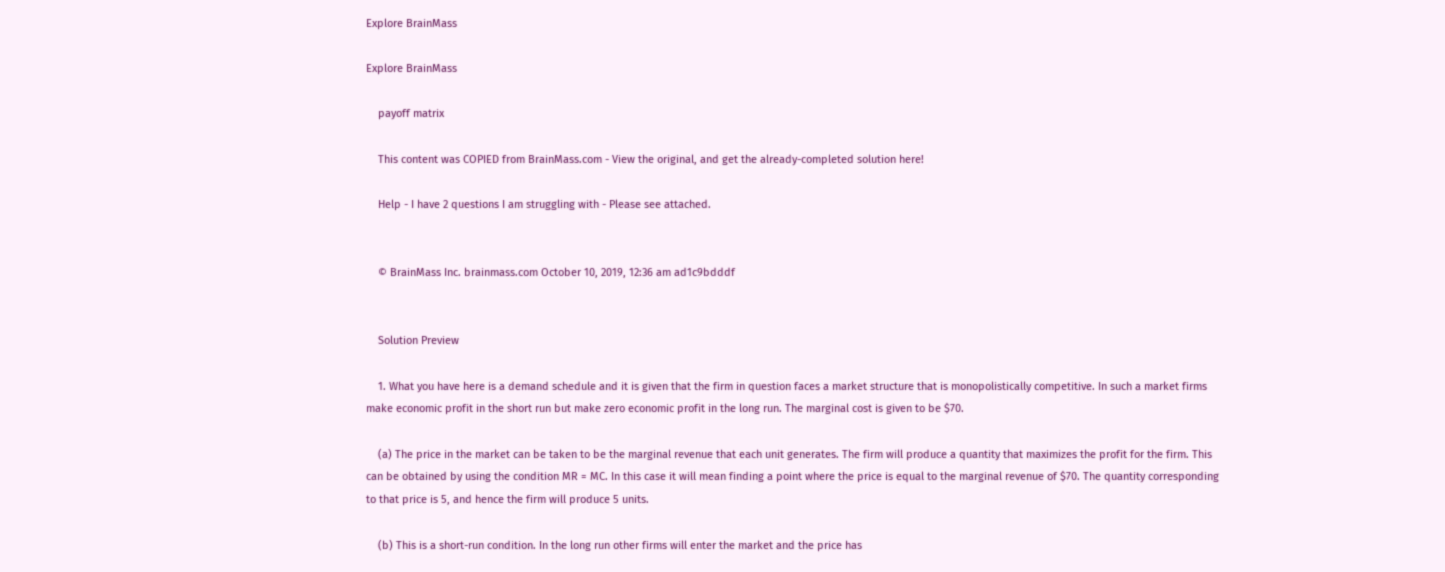Explore BrainMass

Explore BrainMass

    payoff matrix

    This content was COPIED from BrainMass.com - View the original, and get the already-completed solution here!

    Help - I have 2 questions I am struggling with - Please see attached.


    © BrainMass Inc. brainmass.com October 10, 2019, 12:36 am ad1c9bdddf


    Solution Preview

    1. What you have here is a demand schedule and it is given that the firm in question faces a market structure that is monopolistically competitive. In such a market firms make economic profit in the short run but make zero economic profit in the long run. The marginal cost is given to be $70.

    (a) The price in the market can be taken to be the marginal revenue that each unit generates. The firm will produce a quantity that maximizes the profit for the firm. This can be obtained by using the condition MR = MC. In this case it will mean finding a point where the price is equal to the marginal revenue of $70. The quantity corresponding to that price is 5, and hence the firm will produce 5 units.

    (b) This is a short-run condition. In the long run other firms will enter the market and the price has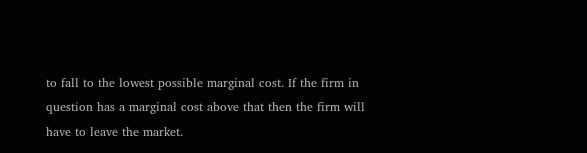to fall to the lowest possible marginal cost. If the firm in question has a marginal cost above that then the firm will have to leave the market.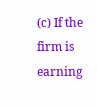(c) If the firm is earning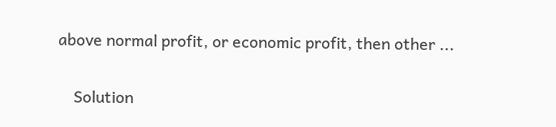above normal profit, or economic profit, then other ...

    Solution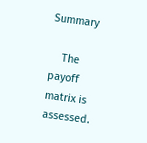Summary

    The payoff matrix is assessed.